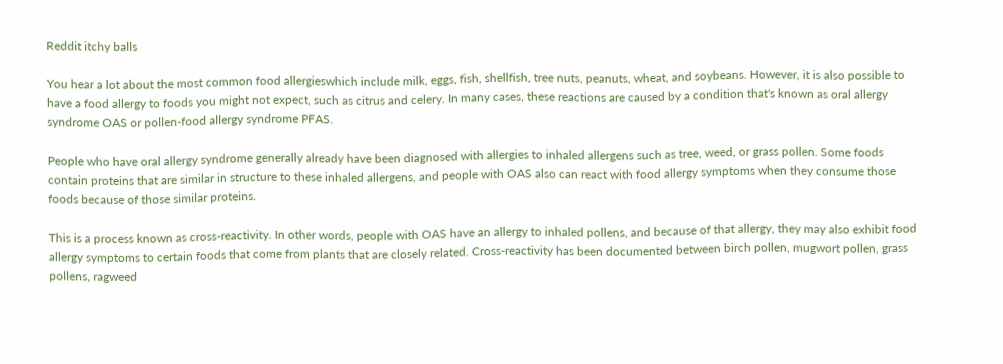Reddit itchy balls

You hear a lot about the most common food allergieswhich include milk, eggs, fish, shellfish, tree nuts, peanuts, wheat, and soybeans. However, it is also possible to have a food allergy to foods you might not expect, such as citrus and celery. In many cases, these reactions are caused by a condition that's known as oral allergy syndrome OAS or pollen-food allergy syndrome PFAS.

People who have oral allergy syndrome generally already have been diagnosed with allergies to inhaled allergens such as tree, weed, or grass pollen. Some foods contain proteins that are similar in structure to these inhaled allergens, and people with OAS also can react with food allergy symptoms when they consume those foods because of those similar proteins.

This is a process known as cross-reactivity. In other words, people with OAS have an allergy to inhaled pollens, and because of that allergy, they may also exhibit food allergy symptoms to certain foods that come from plants that are closely related. Cross-reactivity has been documented between birch pollen, mugwort pollen, grass pollens, ragweed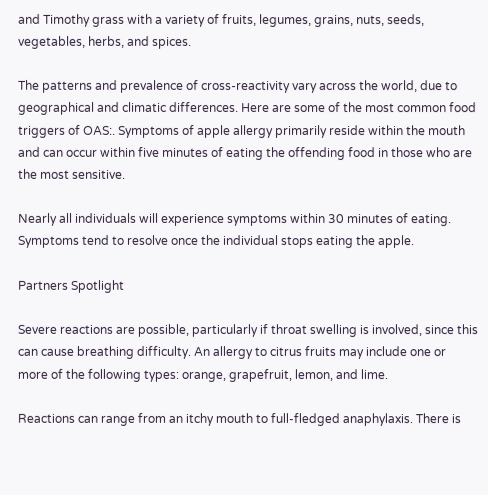and Timothy grass with a variety of fruits, legumes, grains, nuts, seeds, vegetables, herbs, and spices.

The patterns and prevalence of cross-reactivity vary across the world, due to geographical and climatic differences. Here are some of the most common food triggers of OAS:. Symptoms of apple allergy primarily reside within the mouth and can occur within five minutes of eating the offending food in those who are the most sensitive.

Nearly all individuals will experience symptoms within 30 minutes of eating. Symptoms tend to resolve once the individual stops eating the apple.

Partners Spotlight

Severe reactions are possible, particularly if throat swelling is involved, since this can cause breathing difficulty. An allergy to citrus fruits may include one or more of the following types: orange, grapefruit, lemon, and lime.

Reactions can range from an itchy mouth to full-fledged anaphylaxis. There is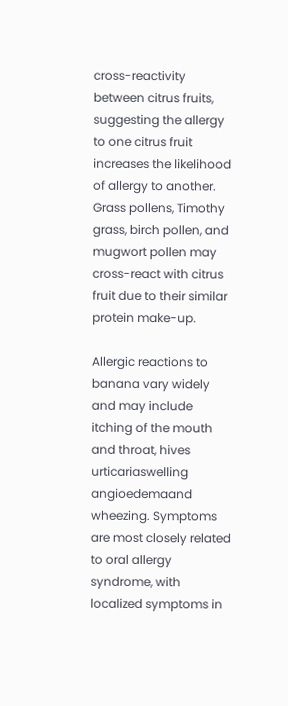cross-reactivity between citrus fruits, suggesting the allergy to one citrus fruit increases the likelihood of allergy to another. Grass pollens, Timothy grass, birch pollen, and mugwort pollen may cross-react with citrus fruit due to their similar protein make-up.

Allergic reactions to banana vary widely and may include itching of the mouth and throat, hives urticariaswelling angioedemaand wheezing. Symptoms are most closely related to oral allergy syndrome, with localized symptoms in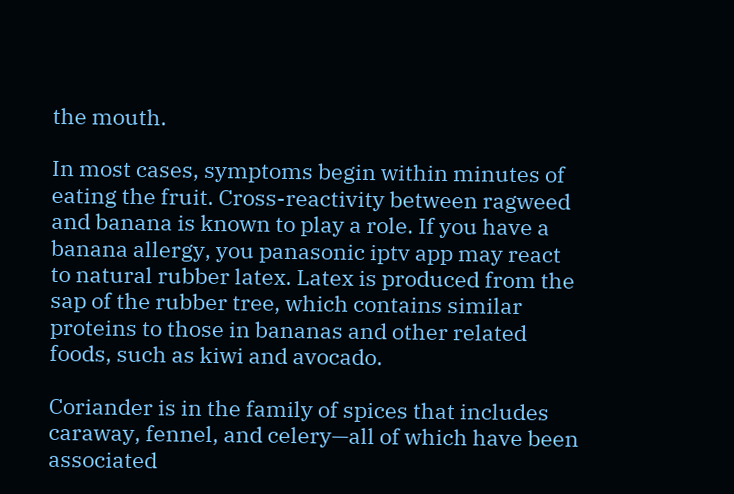the mouth.

In most cases, symptoms begin within minutes of eating the fruit. Cross-reactivity between ragweed and banana is known to play a role. If you have a banana allergy, you panasonic iptv app may react to natural rubber latex. Latex is produced from the sap of the rubber tree, which contains similar proteins to those in bananas and other related foods, such as kiwi and avocado.

Coriander is in the family of spices that includes caraway, fennel, and celery—all of which have been associated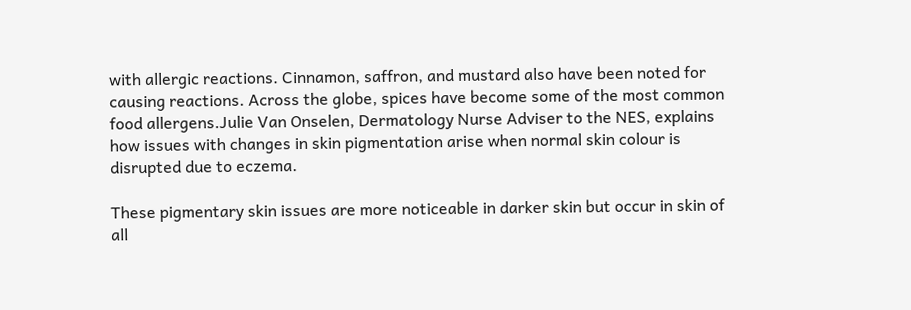with allergic reactions. Cinnamon, saffron, and mustard also have been noted for causing reactions. Across the globe, spices have become some of the most common food allergens.Julie Van Onselen, Dermatology Nurse Adviser to the NES, explains how issues with changes in skin pigmentation arise when normal skin colour is disrupted due to eczema.

These pigmentary skin issues are more noticeable in darker skin but occur in skin of all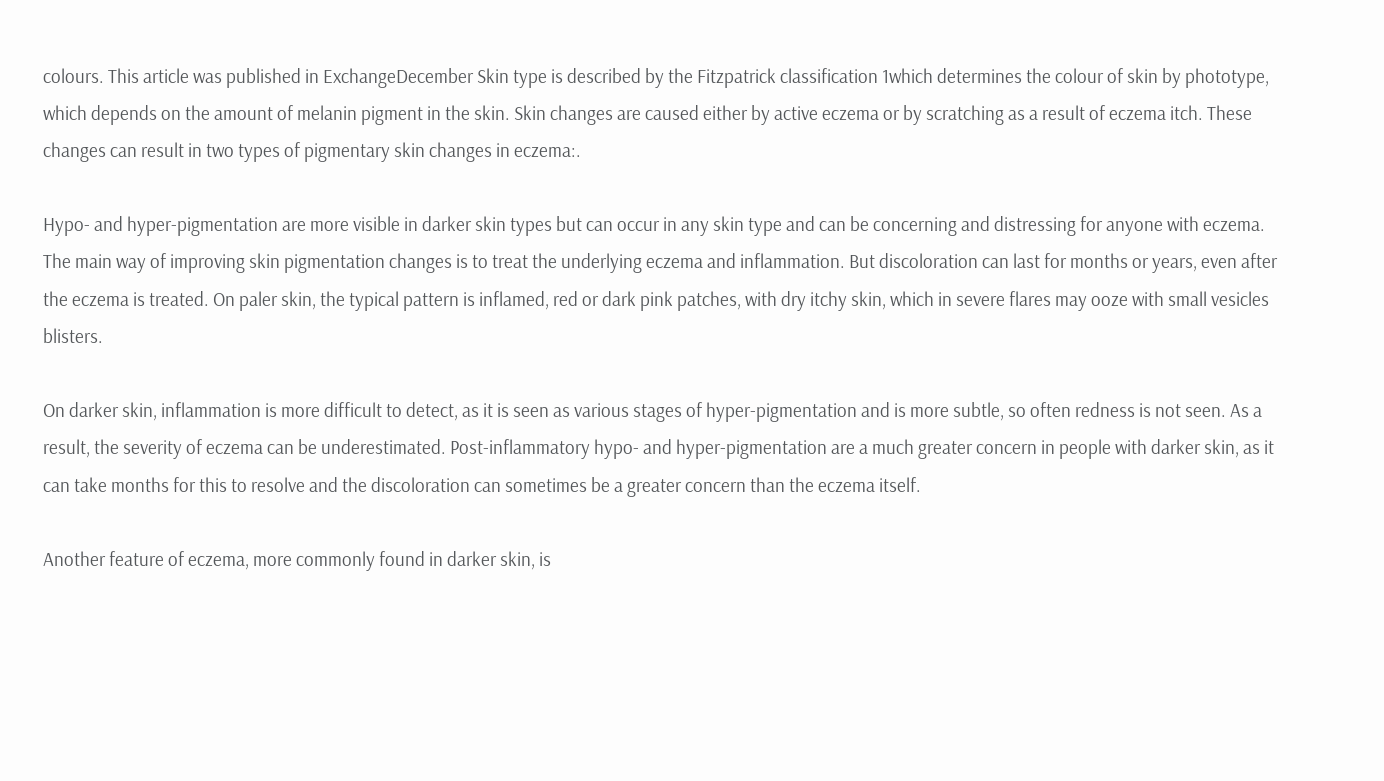colours. This article was published in ExchangeDecember Skin type is described by the Fitzpatrick classification 1which determines the colour of skin by phototype, which depends on the amount of melanin pigment in the skin. Skin changes are caused either by active eczema or by scratching as a result of eczema itch. These changes can result in two types of pigmentary skin changes in eczema:.

Hypo- and hyper-pigmentation are more visible in darker skin types but can occur in any skin type and can be concerning and distressing for anyone with eczema. The main way of improving skin pigmentation changes is to treat the underlying eczema and inflammation. But discoloration can last for months or years, even after the eczema is treated. On paler skin, the typical pattern is inflamed, red or dark pink patches, with dry itchy skin, which in severe flares may ooze with small vesicles blisters.

On darker skin, inflammation is more difficult to detect, as it is seen as various stages of hyper-pigmentation and is more subtle, so often redness is not seen. As a result, the severity of eczema can be underestimated. Post-inflammatory hypo- and hyper-pigmentation are a much greater concern in people with darker skin, as it can take months for this to resolve and the discoloration can sometimes be a greater concern than the eczema itself.

Another feature of eczema, more commonly found in darker skin, is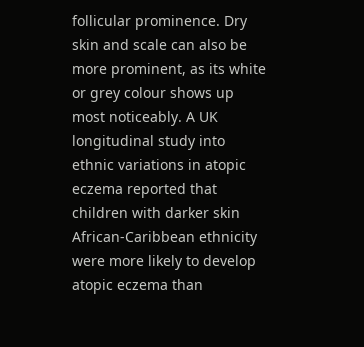follicular prominence. Dry skin and scale can also be more prominent, as its white or grey colour shows up most noticeably. A UK longitudinal study into ethnic variations in atopic eczema reported that children with darker skin African-Caribbean ethnicity were more likely to develop atopic eczema than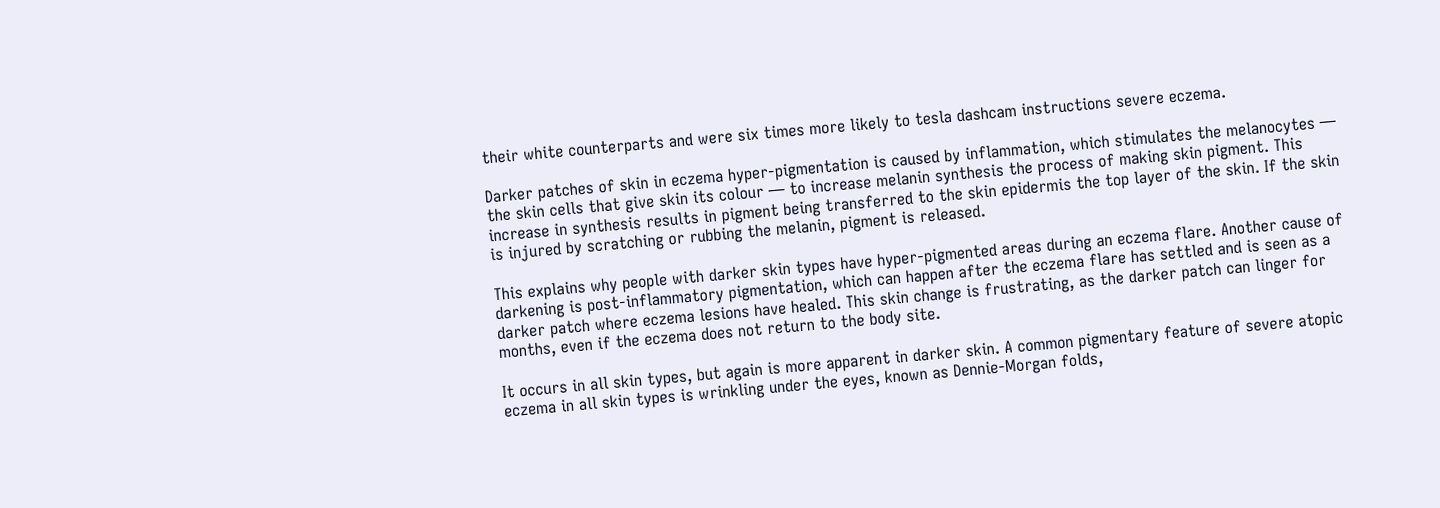their white counterparts and were six times more likely to tesla dashcam instructions severe eczema.

Darker patches of skin in eczema hyper-pigmentation is caused by inflammation, which stimulates the melanocytes — the skin cells that give skin its colour — to increase melanin synthesis the process of making skin pigment. This increase in synthesis results in pigment being transferred to the skin epidermis the top layer of the skin. If the skin is injured by scratching or rubbing the melanin, pigment is released.

This explains why people with darker skin types have hyper-pigmented areas during an eczema flare. Another cause of darkening is post-inflammatory pigmentation, which can happen after the eczema flare has settled and is seen as a darker patch where eczema lesions have healed. This skin change is frustrating, as the darker patch can linger for months, even if the eczema does not return to the body site.

It occurs in all skin types, but again is more apparent in darker skin. A common pigmentary feature of severe atopic eczema in all skin types is wrinkling under the eyes, known as Dennie-Morgan folds,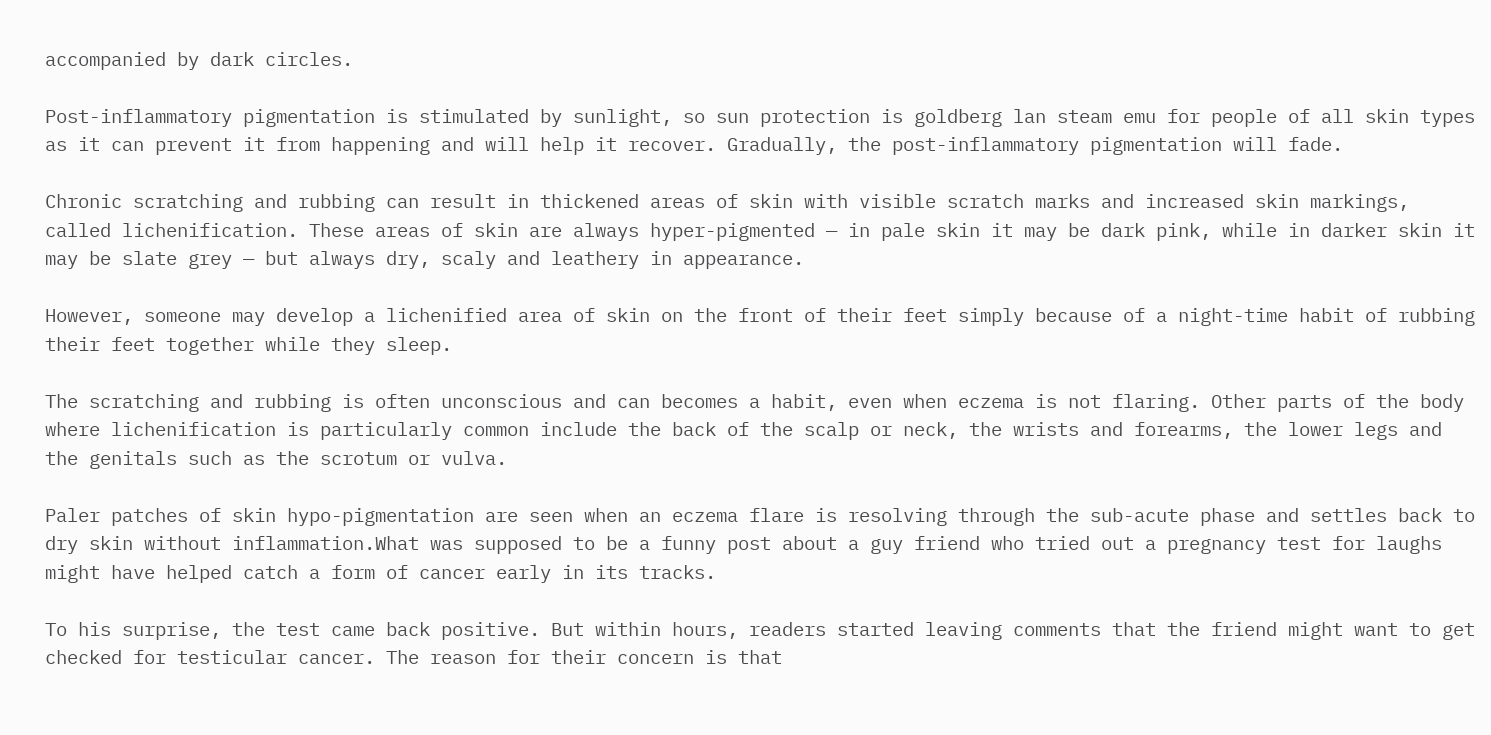accompanied by dark circles.

Post-inflammatory pigmentation is stimulated by sunlight, so sun protection is goldberg lan steam emu for people of all skin types as it can prevent it from happening and will help it recover. Gradually, the post-inflammatory pigmentation will fade.

Chronic scratching and rubbing can result in thickened areas of skin with visible scratch marks and increased skin markings, called lichenification. These areas of skin are always hyper-pigmented — in pale skin it may be dark pink, while in darker skin it may be slate grey — but always dry, scaly and leathery in appearance.

However, someone may develop a lichenified area of skin on the front of their feet simply because of a night-time habit of rubbing their feet together while they sleep.

The scratching and rubbing is often unconscious and can becomes a habit, even when eczema is not flaring. Other parts of the body where lichenification is particularly common include the back of the scalp or neck, the wrists and forearms, the lower legs and the genitals such as the scrotum or vulva.

Paler patches of skin hypo-pigmentation are seen when an eczema flare is resolving through the sub-acute phase and settles back to dry skin without inflammation.What was supposed to be a funny post about a guy friend who tried out a pregnancy test for laughs might have helped catch a form of cancer early in its tracks.

To his surprise, the test came back positive. But within hours, readers started leaving comments that the friend might want to get checked for testicular cancer. The reason for their concern is that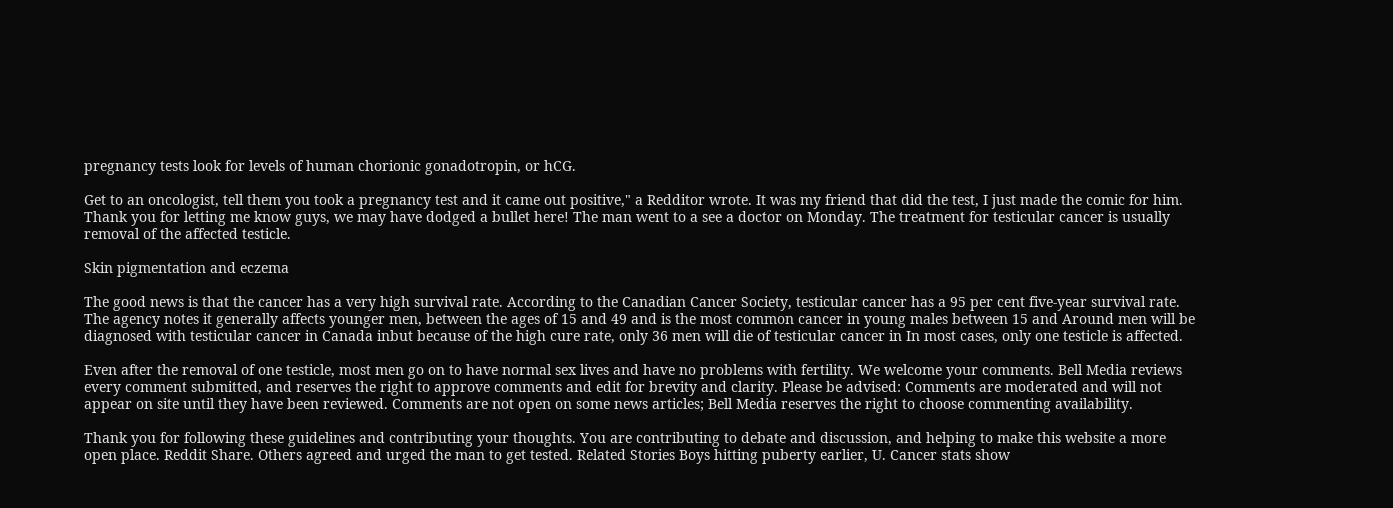pregnancy tests look for levels of human chorionic gonadotropin, or hCG.

Get to an oncologist, tell them you took a pregnancy test and it came out positive," a Redditor wrote. It was my friend that did the test, I just made the comic for him. Thank you for letting me know guys, we may have dodged a bullet here! The man went to a see a doctor on Monday. The treatment for testicular cancer is usually removal of the affected testicle.

Skin pigmentation and eczema

The good news is that the cancer has a very high survival rate. According to the Canadian Cancer Society, testicular cancer has a 95 per cent five-year survival rate. The agency notes it generally affects younger men, between the ages of 15 and 49 and is the most common cancer in young males between 15 and Around men will be diagnosed with testicular cancer in Canada inbut because of the high cure rate, only 36 men will die of testicular cancer in In most cases, only one testicle is affected.

Even after the removal of one testicle, most men go on to have normal sex lives and have no problems with fertility. We welcome your comments. Bell Media reviews every comment submitted, and reserves the right to approve comments and edit for brevity and clarity. Please be advised: Comments are moderated and will not appear on site until they have been reviewed. Comments are not open on some news articles; Bell Media reserves the right to choose commenting availability.

Thank you for following these guidelines and contributing your thoughts. You are contributing to debate and discussion, and helping to make this website a more open place. Reddit Share. Others agreed and urged the man to get tested. Related Stories Boys hitting puberty earlier, U. Cancer stats show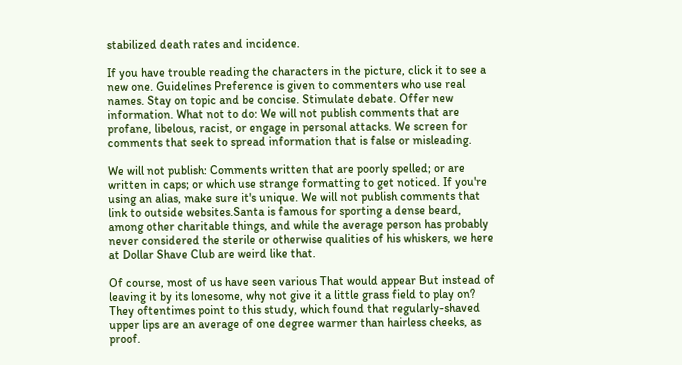stabilized death rates and incidence.

If you have trouble reading the characters in the picture, click it to see a new one. Guidelines Preference is given to commenters who use real names. Stay on topic and be concise. Stimulate debate. Offer new information. What not to do: We will not publish comments that are profane, libelous, racist, or engage in personal attacks. We screen for comments that seek to spread information that is false or misleading.

We will not publish: Comments written that are poorly spelled; or are written in caps; or which use strange formatting to get noticed. If you're using an alias, make sure it's unique. We will not publish comments that link to outside websites.Santa is famous for sporting a dense beard, among other charitable things, and while the average person has probably never considered the sterile or otherwise qualities of his whiskers, we here at Dollar Shave Club are weird like that.

Of course, most of us have seen various That would appear But instead of leaving it by its lonesome, why not give it a little grass field to play on? They oftentimes point to this study, which found that regularly-shaved upper lips are an average of one degree warmer than hairless cheeks, as proof.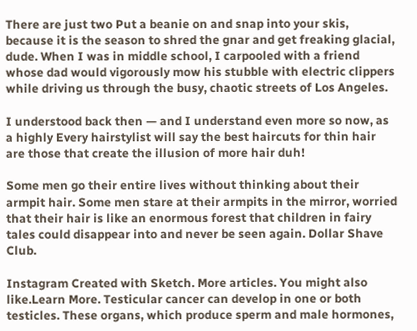There are just two Put a beanie on and snap into your skis, because it is the season to shred the gnar and get freaking glacial, dude. When I was in middle school, I carpooled with a friend whose dad would vigorously mow his stubble with electric clippers while driving us through the busy, chaotic streets of Los Angeles.

I understood back then — and I understand even more so now, as a highly Every hairstylist will say the best haircuts for thin hair are those that create the illusion of more hair duh!

Some men go their entire lives without thinking about their armpit hair. Some men stare at their armpits in the mirror, worried that their hair is like an enormous forest that children in fairy tales could disappear into and never be seen again. Dollar Shave Club.

Instagram Created with Sketch. More articles. You might also like.Learn More. Testicular cancer can develop in one or both testicles. These organs, which produce sperm and male hormones,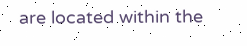are located within the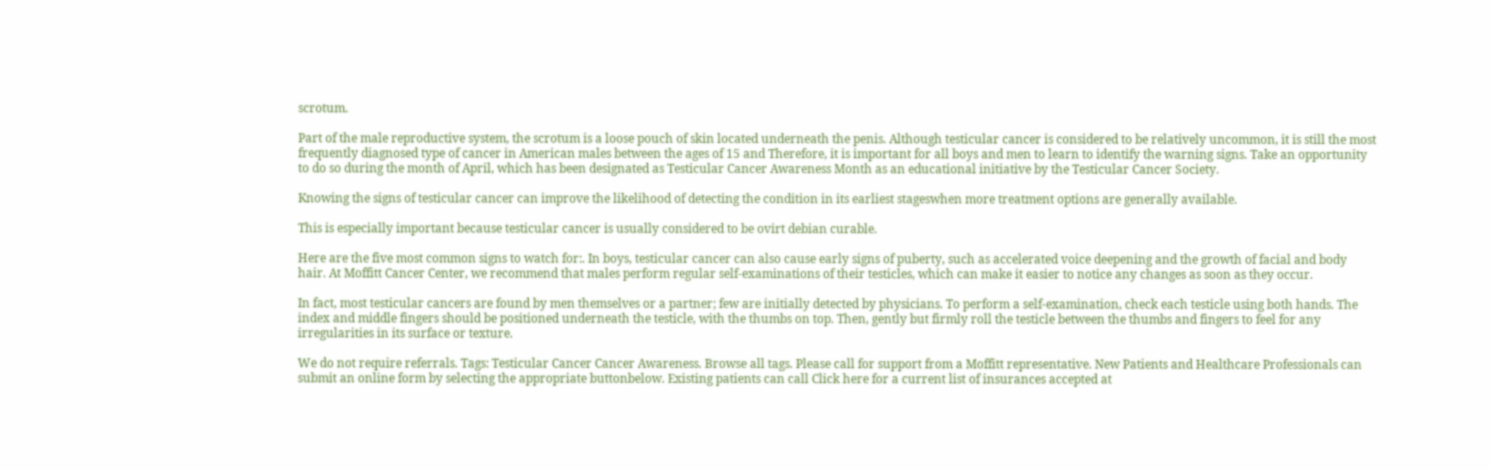scrotum.

Part of the male reproductive system, the scrotum is a loose pouch of skin located underneath the penis. Although testicular cancer is considered to be relatively uncommon, it is still the most frequently diagnosed type of cancer in American males between the ages of 15 and Therefore, it is important for all boys and men to learn to identify the warning signs. Take an opportunity to do so during the month of April, which has been designated as Testicular Cancer Awareness Month as an educational initiative by the Testicular Cancer Society.

Knowing the signs of testicular cancer can improve the likelihood of detecting the condition in its earliest stageswhen more treatment options are generally available.

This is especially important because testicular cancer is usually considered to be ovirt debian curable.

Here are the five most common signs to watch for:. In boys, testicular cancer can also cause early signs of puberty, such as accelerated voice deepening and the growth of facial and body hair. At Moffitt Cancer Center, we recommend that males perform regular self-examinations of their testicles, which can make it easier to notice any changes as soon as they occur.

In fact, most testicular cancers are found by men themselves or a partner; few are initially detected by physicians. To perform a self-examination, check each testicle using both hands. The index and middle fingers should be positioned underneath the testicle, with the thumbs on top. Then, gently but firmly roll the testicle between the thumbs and fingers to feel for any irregularities in its surface or texture.

We do not require referrals. Tags: Testicular Cancer Cancer Awareness. Browse all tags. Please call for support from a Moffitt representative. New Patients and Healthcare Professionals can submit an online form by selecting the appropriate buttonbelow. Existing patients can call Click here for a current list of insurances accepted at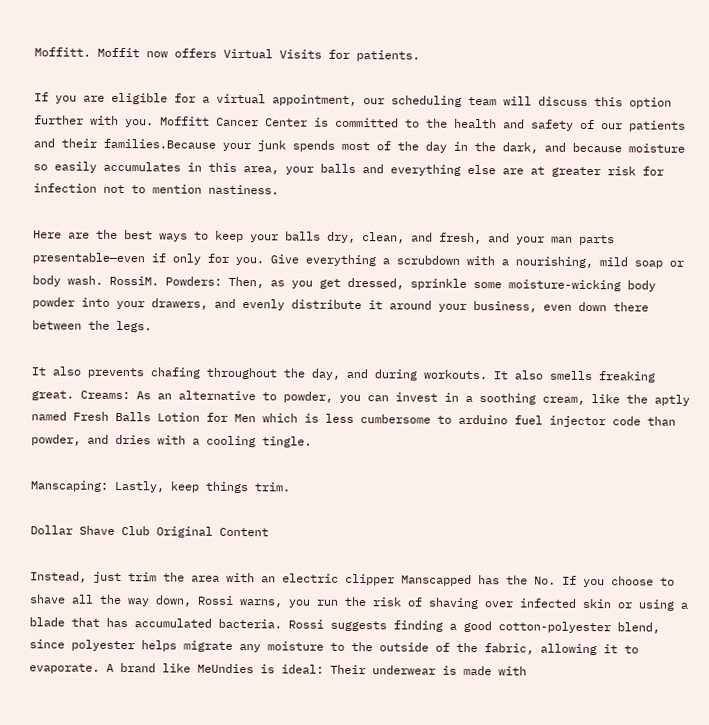Moffitt. Moffit now offers Virtual Visits for patients.

If you are eligible for a virtual appointment, our scheduling team will discuss this option further with you. Moffitt Cancer Center is committed to the health and safety of our patients and their families.Because your junk spends most of the day in the dark, and because moisture so easily accumulates in this area, your balls and everything else are at greater risk for infection not to mention nastiness.

Here are the best ways to keep your balls dry, clean, and fresh, and your man parts presentable—even if only for you. Give everything a scrubdown with a nourishing, mild soap or body wash. RossiM. Powders: Then, as you get dressed, sprinkle some moisture-wicking body powder into your drawers, and evenly distribute it around your business, even down there between the legs.

It also prevents chafing throughout the day, and during workouts. It also smells freaking great. Creams: As an alternative to powder, you can invest in a soothing cream, like the aptly named Fresh Balls Lotion for Men which is less cumbersome to arduino fuel injector code than powder, and dries with a cooling tingle.

Manscaping: Lastly, keep things trim.

Dollar Shave Club Original Content

Instead, just trim the area with an electric clipper Manscapped has the No. If you choose to shave all the way down, Rossi warns, you run the risk of shaving over infected skin or using a blade that has accumulated bacteria. Rossi suggests finding a good cotton-polyester blend, since polyester helps migrate any moisture to the outside of the fabric, allowing it to evaporate. A brand like MeUndies is ideal: Their underwear is made with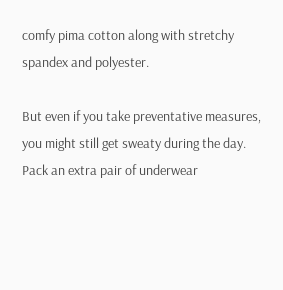comfy pima cotton along with stretchy spandex and polyester.

But even if you take preventative measures, you might still get sweaty during the day. Pack an extra pair of underwear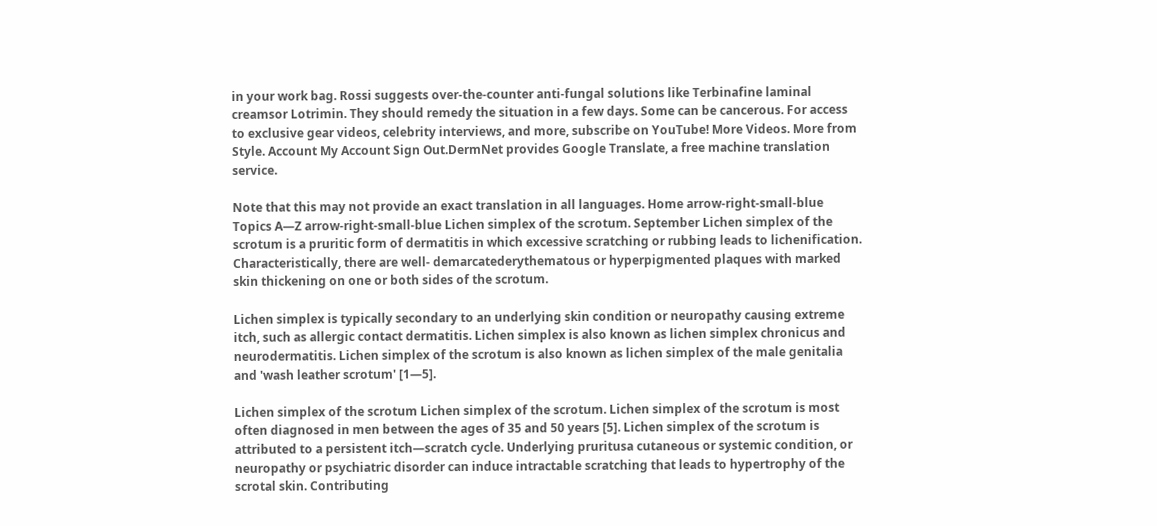in your work bag. Rossi suggests over-the-counter anti-fungal solutions like Terbinafine laminal creamsor Lotrimin. They should remedy the situation in a few days. Some can be cancerous. For access to exclusive gear videos, celebrity interviews, and more, subscribe on YouTube! More Videos. More from Style. Account My Account Sign Out.DermNet provides Google Translate, a free machine translation service.

Note that this may not provide an exact translation in all languages. Home arrow-right-small-blue Topics A—Z arrow-right-small-blue Lichen simplex of the scrotum. September Lichen simplex of the scrotum is a pruritic form of dermatitis in which excessive scratching or rubbing leads to lichenification. Characteristically, there are well- demarcatederythematous or hyperpigmented plaques with marked skin thickening on one or both sides of the scrotum.

Lichen simplex is typically secondary to an underlying skin condition or neuropathy causing extreme itch, such as allergic contact dermatitis. Lichen simplex is also known as lichen simplex chronicus and neurodermatitis. Lichen simplex of the scrotum is also known as lichen simplex of the male genitalia and 'wash leather scrotum' [1—5].

Lichen simplex of the scrotum Lichen simplex of the scrotum. Lichen simplex of the scrotum is most often diagnosed in men between the ages of 35 and 50 years [5]. Lichen simplex of the scrotum is attributed to a persistent itch—scratch cycle. Underlying pruritusa cutaneous or systemic condition, or neuropathy or psychiatric disorder can induce intractable scratching that leads to hypertrophy of the scrotal skin. Contributing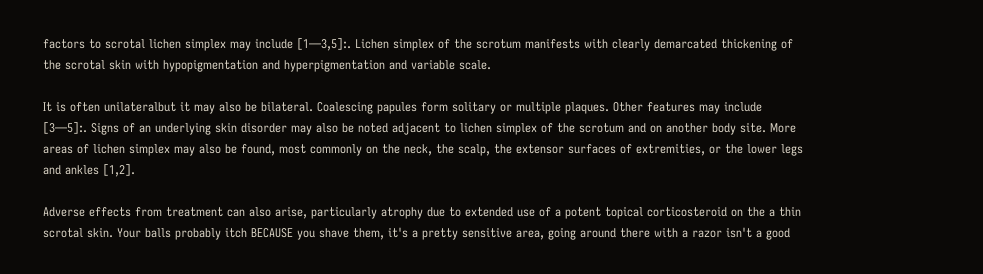factors to scrotal lichen simplex may include [1—3,5]:. Lichen simplex of the scrotum manifests with clearly demarcated thickening of the scrotal skin with hypopigmentation and hyperpigmentation and variable scale.

It is often unilateralbut it may also be bilateral. Coalescing papules form solitary or multiple plaques. Other features may include [3—5]:. Signs of an underlying skin disorder may also be noted adjacent to lichen simplex of the scrotum and on another body site. More areas of lichen simplex may also be found, most commonly on the neck, the scalp, the extensor surfaces of extremities, or the lower legs and ankles [1,2].

Adverse effects from treatment can also arise, particularly atrophy due to extended use of a potent topical corticosteroid on the a thin scrotal skin. Your balls probably itch BECAUSE you shave them, it's a pretty sensitive area, going around there with a razor isn't a good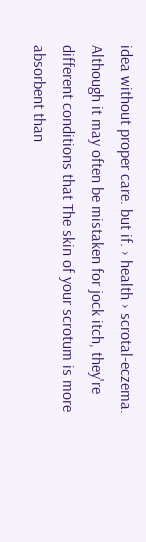idea without proper care. but if. › health › scrotal-eczema. Although it may often be mistaken for jock itch, they're different conditions that The skin of your scrotum is more absorbent than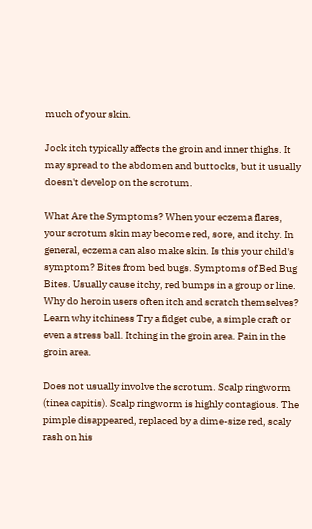much of your skin.

Jock itch typically affects the groin and inner thighs. It may spread to the abdomen and buttocks, but it usually doesn't develop on the scrotum.

What Are the Symptoms? When your eczema flares, your scrotum skin may become red, sore, and itchy. In general, eczema can also make skin. Is this your child's symptom? Bites from bed bugs. Symptoms of Bed Bug Bites. Usually cause itchy, red bumps in a group or line. Why do heroin users often itch and scratch themselves? Learn why itchiness Try a fidget cube, a simple craft or even a stress ball. Itching in the groin area. Pain in the groin area.

Does not usually involve the scrotum. Scalp ringworm (tinea capitis). Scalp ringworm is highly contagious. The pimple disappeared, replaced by a dime-size red, scaly rash on his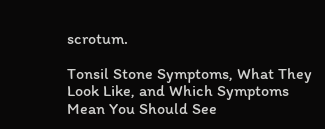scrotum.

Tonsil Stone Symptoms, What They Look Like, and Which Symptoms Mean You Should See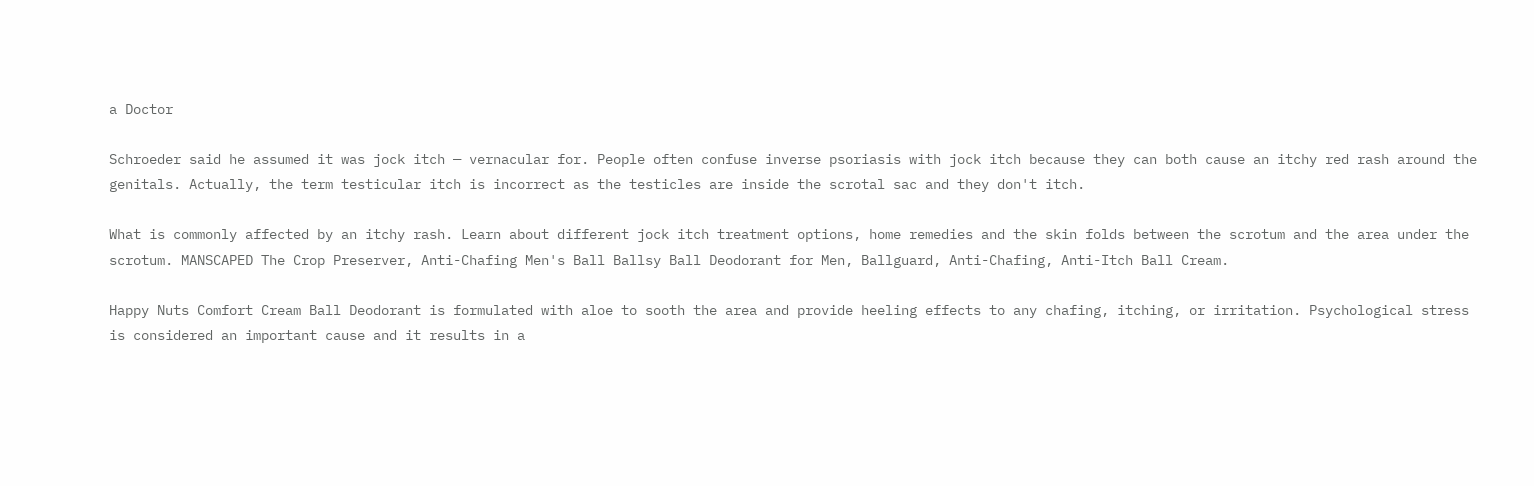a Doctor

Schroeder said he assumed it was jock itch — vernacular for. People often confuse inverse psoriasis with jock itch because they can both cause an itchy red rash around the genitals. Actually, the term testicular itch is incorrect as the testicles are inside the scrotal sac and they don't itch.

What is commonly affected by an itchy rash. Learn about different jock itch treatment options, home remedies and the skin folds between the scrotum and the area under the scrotum. MANSCAPED The Crop Preserver, Anti-Chafing Men's Ball Ballsy Ball Deodorant for Men, Ballguard, Anti-Chafing, Anti-Itch Ball Cream.

Happy Nuts Comfort Cream Ball Deodorant is formulated with aloe to sooth the area and provide heeling effects to any chafing, itching, or irritation. Psychological stress is considered an important cause and it results in a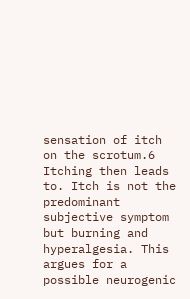sensation of itch on the scrotum.6 Itching then leads to. Itch is not the predominant subjective symptom but burning and hyperalgesia. This argues for a possible neurogenic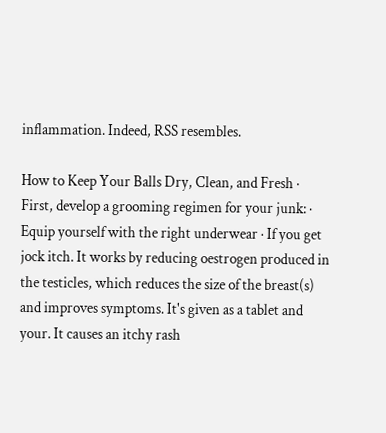inflammation. Indeed, RSS resembles.

How to Keep Your Balls Dry, Clean, and Fresh · First, develop a grooming regimen for your junk: · Equip yourself with the right underwear · If you get jock itch. It works by reducing oestrogen produced in the testicles, which reduces the size of the breast(s) and improves symptoms. It's given as a tablet and your. It causes an itchy rash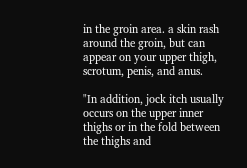in the groin area. a skin rash around the groin, but can appear on your upper thigh, scrotum, penis, and anus.

"In addition, jock itch usually occurs on the upper inner thighs or in the fold between the thighs and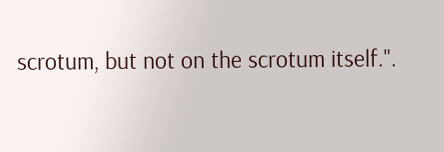scrotum, but not on the scrotum itself.".